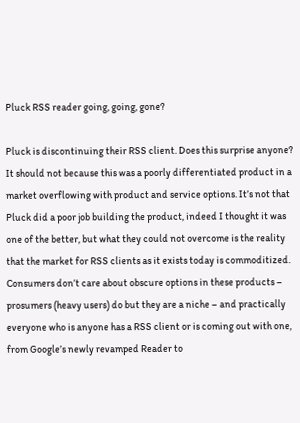Pluck RSS reader going, going, gone?

Pluck is discontinuing their RSS client. Does this surprise anyone? It should not because this was a poorly differentiated product in a market overflowing with product and service options. It’s not that Pluck did a poor job building the product, indeed I thought it was one of the better, but what they could not overcome is the reality that the market for RSS clients as it exists today is commoditized. Consumers don’t care about obscure options in these products – prosumers (heavy users) do but they are a niche – and practically everyone who is anyone has a RSS client or is coming out with one, from Google’s newly revamped Reader to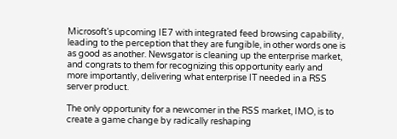Microsoft’s upcoming IE7 with integrated feed browsing capability, leading to the perception that they are fungible, in other words one is as good as another. Newsgator is cleaning up the enterprise market, and congrats to them for recognizing this opportunity early and more importantly, delivering what enterprise IT needed in a RSS server product.

The only opportunity for a newcomer in the RSS market, IMO, is to create a game change by radically reshaping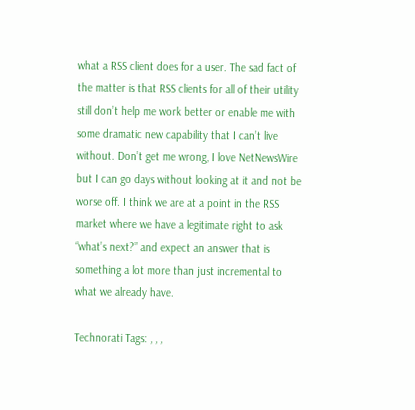what a RSS client does for a user. The sad fact of the matter is that RSS clients for all of their utility still don’t help me work better or enable me with some dramatic new capability that I can’t live without. Don’t get me wrong, I love NetNewsWire but I can go days without looking at it and not be worse off. I think we are at a point in the RSS market where we have a legitimate right to ask “what’s next?” and expect an answer that is something a lot more than just incremental to what we already have.

Technorati Tags: , , ,